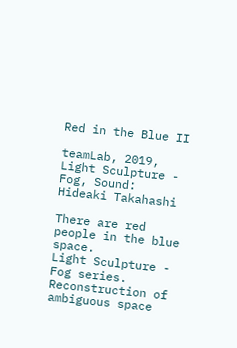Red in the Blue II

teamLab, 2019, Light Sculpture - Fog, Sound: Hideaki Takahashi

There are red people in the blue space.
Light Sculpture - Fog series. Reconstruction of ambiguous space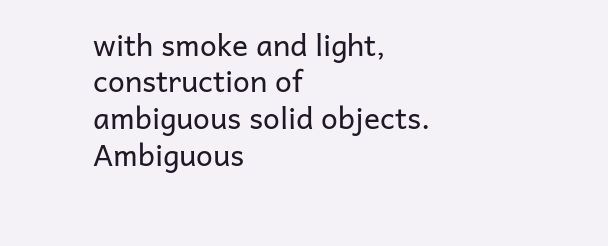with smoke and light, construction of ambiguous solid objects.
Ambiguous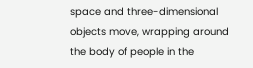space and three-dimensional objects move, wrapping around the body of people in the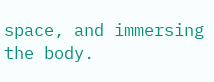space, and immersing the body.